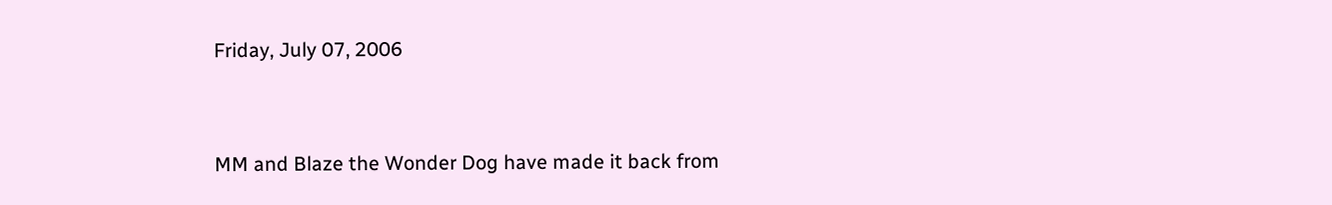Friday, July 07, 2006


MM and Blaze the Wonder Dog have made it back from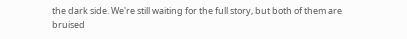the dark side. We're still waiting for the full story, but both of them are bruised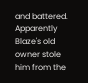and battered. Apparently Blaze's old owner stole him from the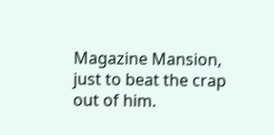Magazine Mansion, just to beat the crap out of him.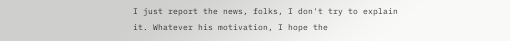I just report the news, folks, I don't try to explain it. Whatever his motivation, I hope the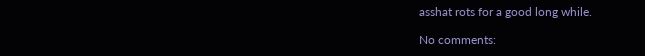asshat rots for a good long while.

No comments: